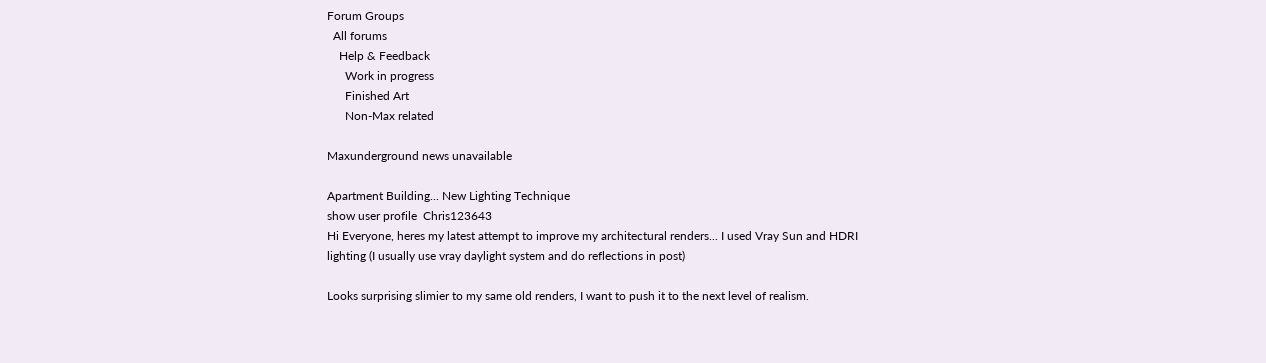Forum Groups
  All forums
    Help & Feedback
      Work in progress
      Finished Art
      Non-Max related

Maxunderground news unavailable

Apartment Building... New Lighting Technique
show user profile  Chris123643
Hi Everyone, heres my latest attempt to improve my architectural renders... I used Vray Sun and HDRI lighting (I usually use vray daylight system and do reflections in post)

Looks surprising slimier to my same old renders, I want to push it to the next level of realism.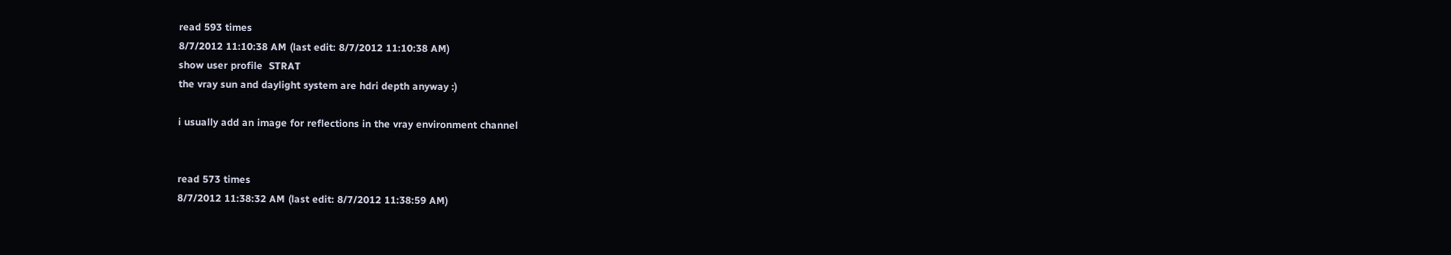read 593 times
8/7/2012 11:10:38 AM (last edit: 8/7/2012 11:10:38 AM)
show user profile  STRAT
the vray sun and daylight system are hdri depth anyway :)

i usually add an image for reflections in the vray environment channel


read 573 times
8/7/2012 11:38:32 AM (last edit: 8/7/2012 11:38:59 AM)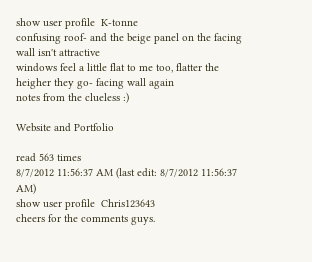show user profile  K-tonne
confusing roof- and the beige panel on the facing wall isn't attractive
windows feel a little flat to me too, flatter the heigher they go- facing wall again
notes from the clueless :)

Website and Portfolio

read 563 times
8/7/2012 11:56:37 AM (last edit: 8/7/2012 11:56:37 AM)
show user profile  Chris123643
cheers for the comments guys.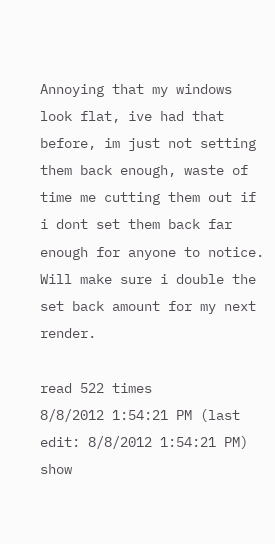Annoying that my windows look flat, ive had that before, im just not setting them back enough, waste of time me cutting them out if i dont set them back far enough for anyone to notice. Will make sure i double the set back amount for my next render.

read 522 times
8/8/2012 1:54:21 PM (last edit: 8/8/2012 1:54:21 PM)
show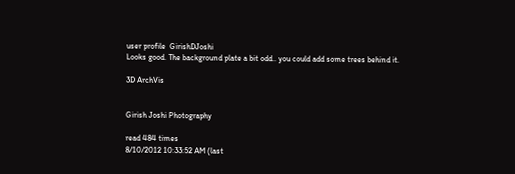user profile  GirishDJoshi
Looks good. The background plate a bit odd.. you could add some trees behind it.

3D ArchVis


Girish Joshi Photography

read 484 times
8/10/2012 10:33:52 AM (last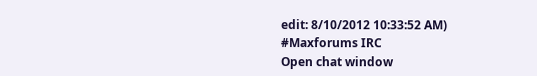edit: 8/10/2012 10:33:52 AM)
#Maxforums IRC
Open chat window